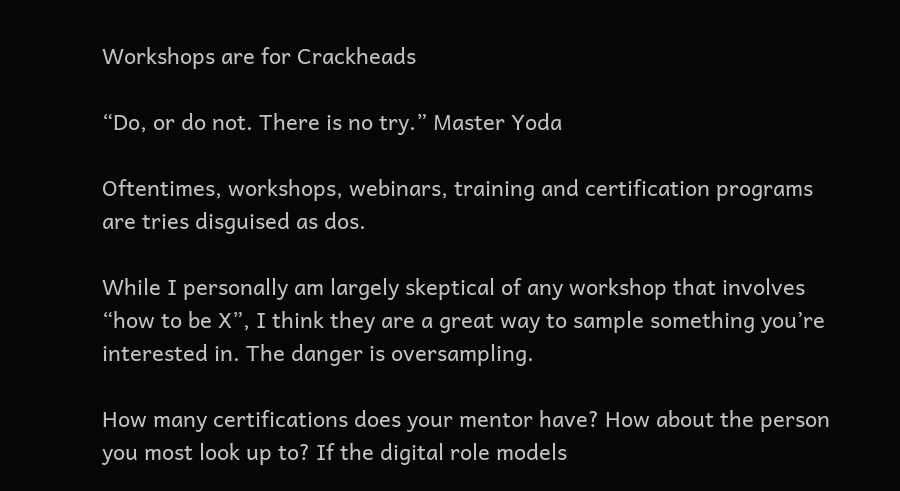Workshops are for Crackheads

“Do, or do not. There is no try.” Master Yoda

Oftentimes, workshops, webinars, training and certification programs are tries disguised as dos.

While I personally am largely skeptical of any workshop that involves “how to be X”, I think they are a great way to sample something you’re interested in. The danger is oversampling.

How many certifications does your mentor have? How about the person you most look up to? If the digital role models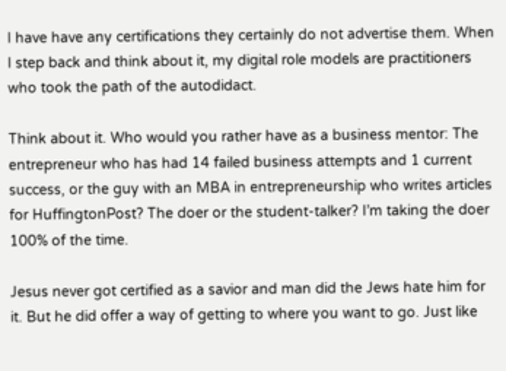I have have any certifications they certainly do not advertise them. When I step back and think about it, my digital role models are practitioners who took the path of the autodidact.

Think about it. Who would you rather have as a business mentor: The entrepreneur who has had 14 failed business attempts and 1 current success, or the guy with an MBA in entrepreneurship who writes articles for HuffingtonPost? The doer or the student-talker? I’m taking the doer 100% of the time.

Jesus never got certified as a savior and man did the Jews hate him for it. But he did offer a way of getting to where you want to go. Just like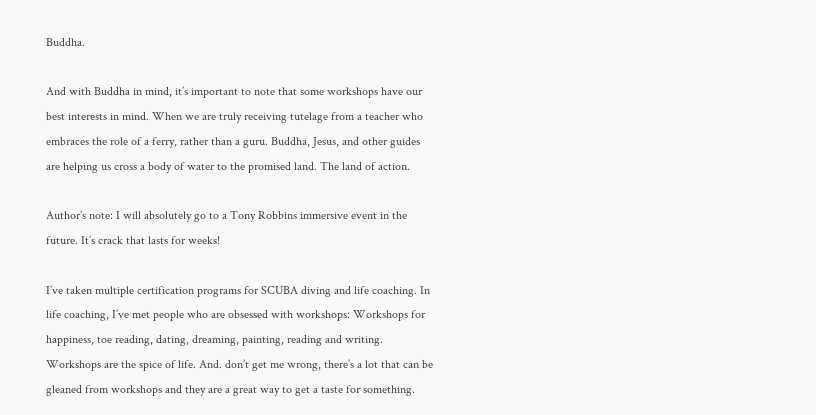Buddha.

And with Buddha in mind, it’s important to note that some workshops have our best interests in mind. When we are truly receiving tutelage from a teacher who embraces the role of a ferry, rather than a guru. Buddha, Jesus, and other guides are helping us cross a body of water to the promised land. The land of action.

Author’s note: I will absolutely go to a Tony Robbins immersive event in the future. It’s crack that lasts for weeks!

I’ve taken multiple certification programs for SCUBA diving and life coaching. In life coaching, I’ve met people who are obsessed with workshops: Workshops for happiness, toe reading, dating, dreaming, painting, reading and writing. Workshops are the spice of life. And. don’t get me wrong, there’s a lot that can be gleaned from workshops and they are a great way to get a taste for something.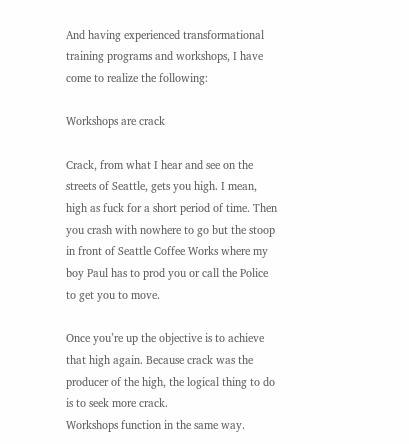And having experienced transformational training programs and workshops, I have come to realize the following:

Workshops are crack

Crack, from what I hear and see on the streets of Seattle, gets you high. I mean, high as fuck for a short period of time. Then you crash with nowhere to go but the stoop in front of Seattle Coffee Works where my boy Paul has to prod you or call the Police to get you to move.

Once you’re up the objective is to achieve that high again. Because crack was the producer of the high, the logical thing to do is to seek more crack.
Workshops function in the same way.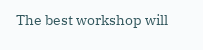The best workshop will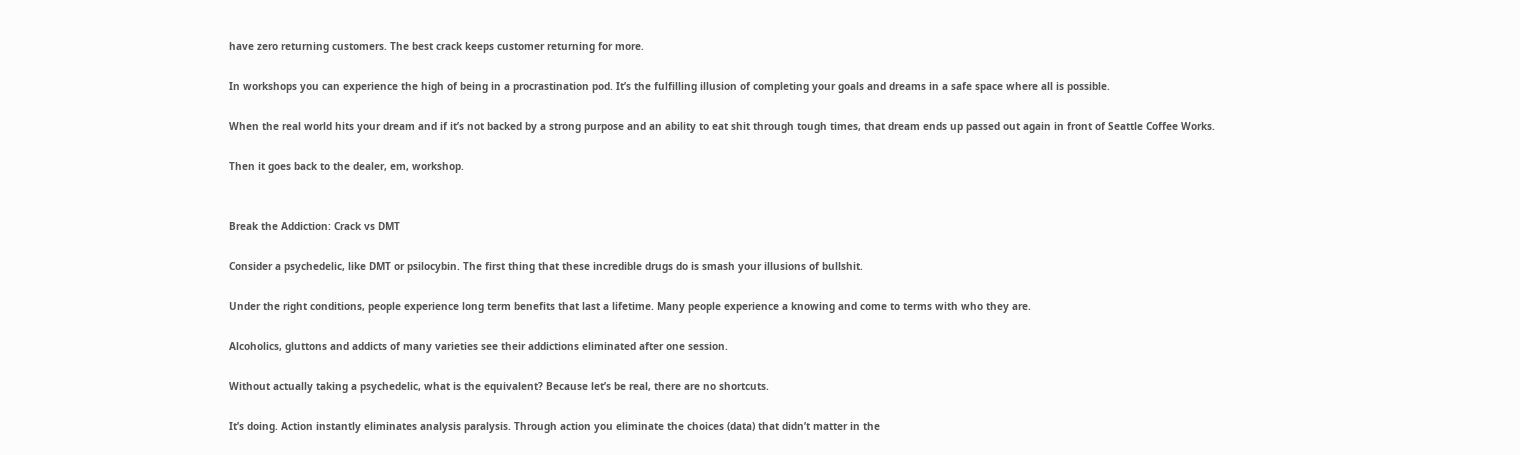have zero returning customers. The best crack keeps customer returning for more.

In workshops you can experience the high of being in a procrastination pod. It’s the fulfilling illusion of completing your goals and dreams in a safe space where all is possible.

When the real world hits your dream and if it’s not backed by a strong purpose and an ability to eat shit through tough times, that dream ends up passed out again in front of Seattle Coffee Works.

Then it goes back to the dealer, em, workshop.


Break the Addiction: Crack vs DMT

Consider a psychedelic, like DMT or psilocybin. The first thing that these incredible drugs do is smash your illusions of bullshit.

Under the right conditions, people experience long term benefits that last a lifetime. Many people experience a knowing and come to terms with who they are.

Alcoholics, gluttons and addicts of many varieties see their addictions eliminated after one session.

Without actually taking a psychedelic, what is the equivalent? Because let’s be real, there are no shortcuts.

It’s doing. Action instantly eliminates analysis paralysis. Through action you eliminate the choices (data) that didn’t matter in the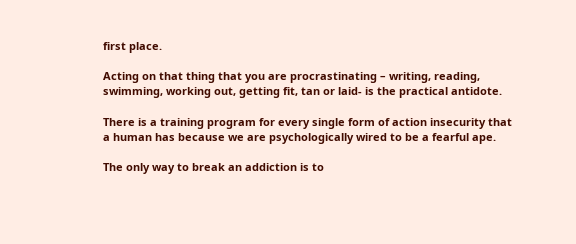first place.

Acting on that thing that you are procrastinating – writing, reading, swimming, working out, getting fit, tan or laid- is the practical antidote.

There is a training program for every single form of action insecurity that a human has because we are psychologically wired to be a fearful ape.

The only way to break an addiction is to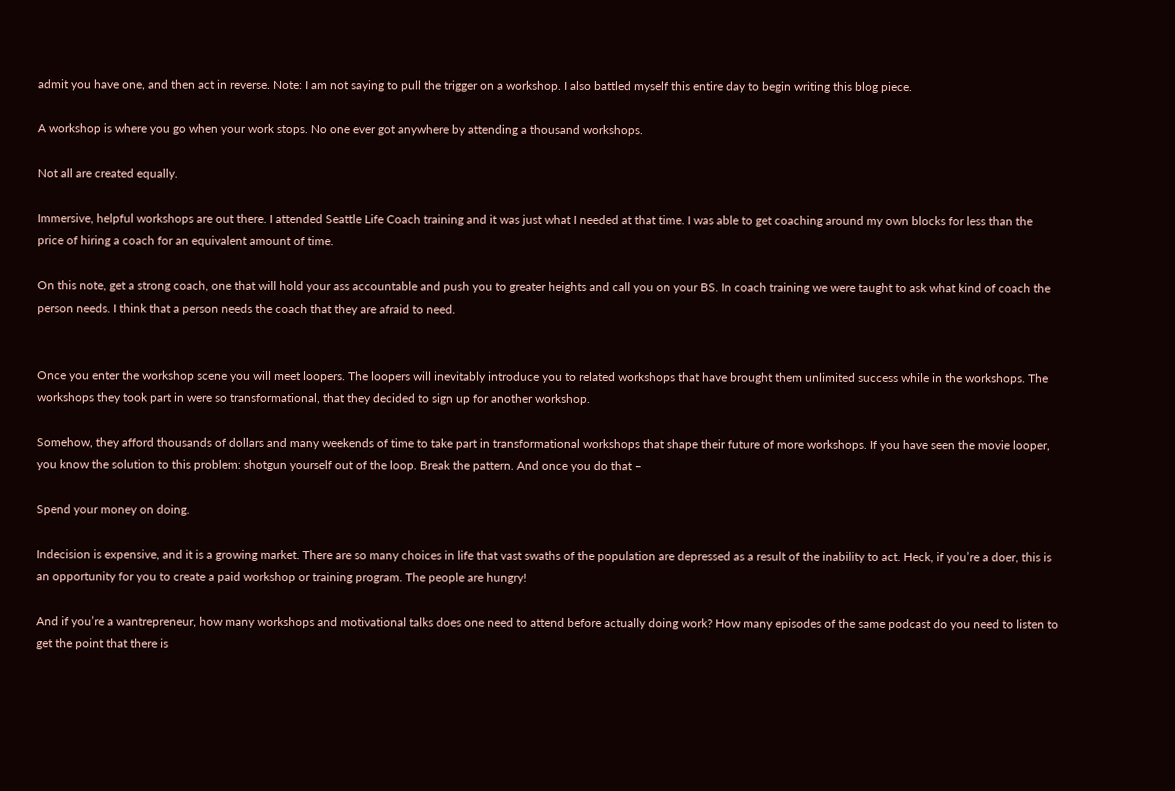admit you have one, and then act in reverse. Note: I am not saying to pull the trigger on a workshop. I also battled myself this entire day to begin writing this blog piece.

A workshop is where you go when your work stops. No one ever got anywhere by attending a thousand workshops.

Not all are created equally.

Immersive, helpful workshops are out there. I attended Seattle Life Coach training and it was just what I needed at that time. I was able to get coaching around my own blocks for less than the price of hiring a coach for an equivalent amount of time.

On this note, get a strong coach, one that will hold your ass accountable and push you to greater heights and call you on your BS. In coach training we were taught to ask what kind of coach the person needs. I think that a person needs the coach that they are afraid to need.


Once you enter the workshop scene you will meet loopers. The loopers will inevitably introduce you to related workshops that have brought them unlimited success while in the workshops. The workshops they took part in were so transformational, that they decided to sign up for another workshop.

Somehow, they afford thousands of dollars and many weekends of time to take part in transformational workshops that shape their future of more workshops. If you have seen the movie looper, you know the solution to this problem: shotgun yourself out of the loop. Break the pattern. And once you do that –

Spend your money on doing.

Indecision is expensive, and it is a growing market. There are so many choices in life that vast swaths of the population are depressed as a result of the inability to act. Heck, if you’re a doer, this is an opportunity for you to create a paid workshop or training program. The people are hungry!

And if you’re a wantrepreneur, how many workshops and motivational talks does one need to attend before actually doing work? How many episodes of the same podcast do you need to listen to get the point that there is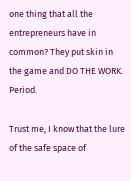one thing that all the entrepreneurs have in common? They put skin in the game and DO THE WORK. Period.

Trust me, I know that the lure of the safe space of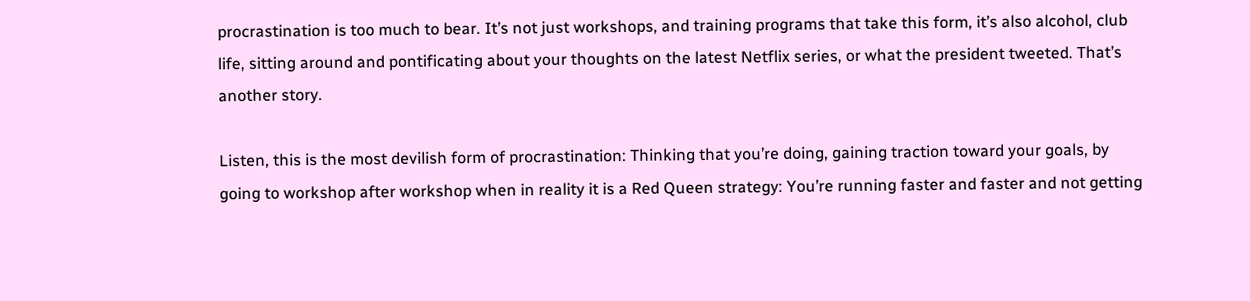procrastination is too much to bear. It’s not just workshops, and training programs that take this form, it’s also alcohol, club life, sitting around and pontificating about your thoughts on the latest Netflix series, or what the president tweeted. That’s another story.

Listen, this is the most devilish form of procrastination: Thinking that you’re doing, gaining traction toward your goals, by going to workshop after workshop when in reality it is a Red Queen strategy: You’re running faster and faster and not getting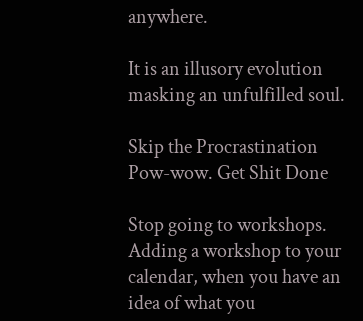anywhere.

It is an illusory evolution masking an unfulfilled soul.

Skip the Procrastination Pow-wow. Get Shit Done

Stop going to workshops. Adding a workshop to your calendar, when you have an idea of what you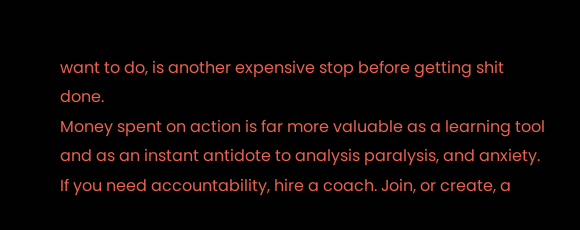want to do, is another expensive stop before getting shit done.
Money spent on action is far more valuable as a learning tool and as an instant antidote to analysis paralysis, and anxiety. If you need accountability, hire a coach. Join, or create, a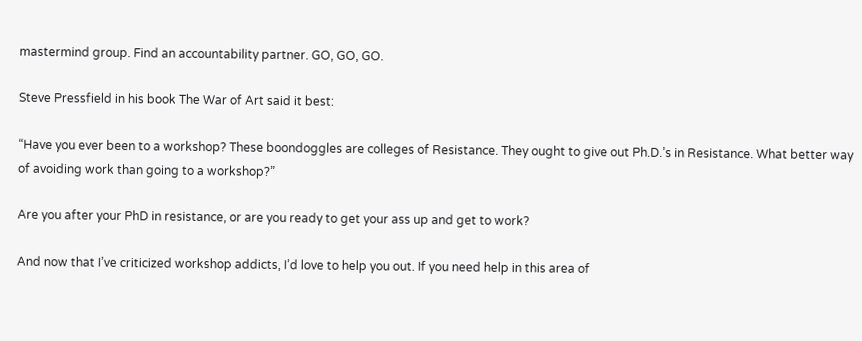mastermind group. Find an accountability partner. GO, GO, GO.

Steve Pressfield in his book The War of Art said it best:

“Have you ever been to a workshop? These boondoggles are colleges of Resistance. They ought to give out Ph.D.’s in Resistance. What better way of avoiding work than going to a workshop?”

Are you after your PhD in resistance, or are you ready to get your ass up and get to work?

And now that I’ve criticized workshop addicts, I’d love to help you out. If you need help in this area of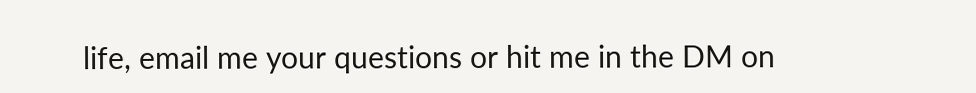life, email me your questions or hit me in the DM on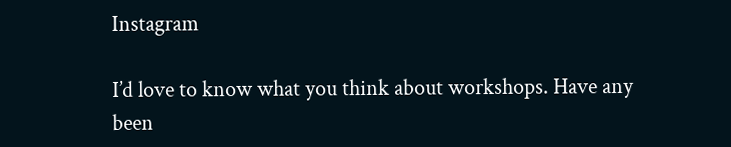Instagram

I’d love to know what you think about workshops. Have any been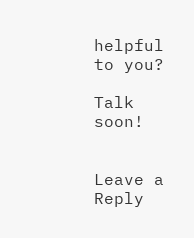helpful to you?

Talk soon!


Leave a Reply